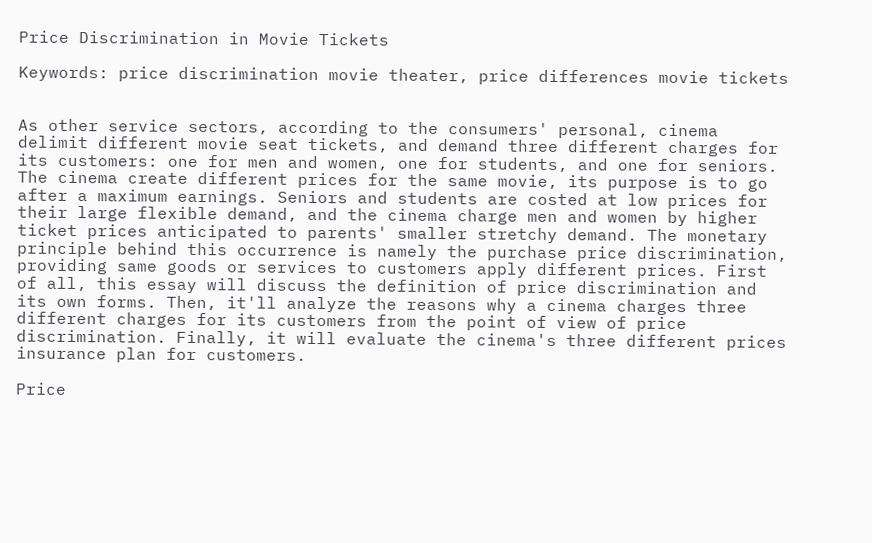Price Discrimination in Movie Tickets

Keywords: price discrimination movie theater, price differences movie tickets


As other service sectors, according to the consumers' personal, cinema delimit different movie seat tickets, and demand three different charges for its customers: one for men and women, one for students, and one for seniors. The cinema create different prices for the same movie, its purpose is to go after a maximum earnings. Seniors and students are costed at low prices for their large flexible demand, and the cinema charge men and women by higher ticket prices anticipated to parents' smaller stretchy demand. The monetary principle behind this occurrence is namely the purchase price discrimination, providing same goods or services to customers apply different prices. First of all, this essay will discuss the definition of price discrimination and its own forms. Then, it'll analyze the reasons why a cinema charges three different charges for its customers from the point of view of price discrimination. Finally, it will evaluate the cinema's three different prices insurance plan for customers.

Price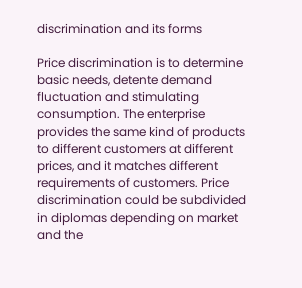discrimination and its forms

Price discrimination is to determine basic needs, detente demand fluctuation and stimulating consumption. The enterprise provides the same kind of products to different customers at different prices, and it matches different requirements of customers. Price discrimination could be subdivided in diplomas depending on market and the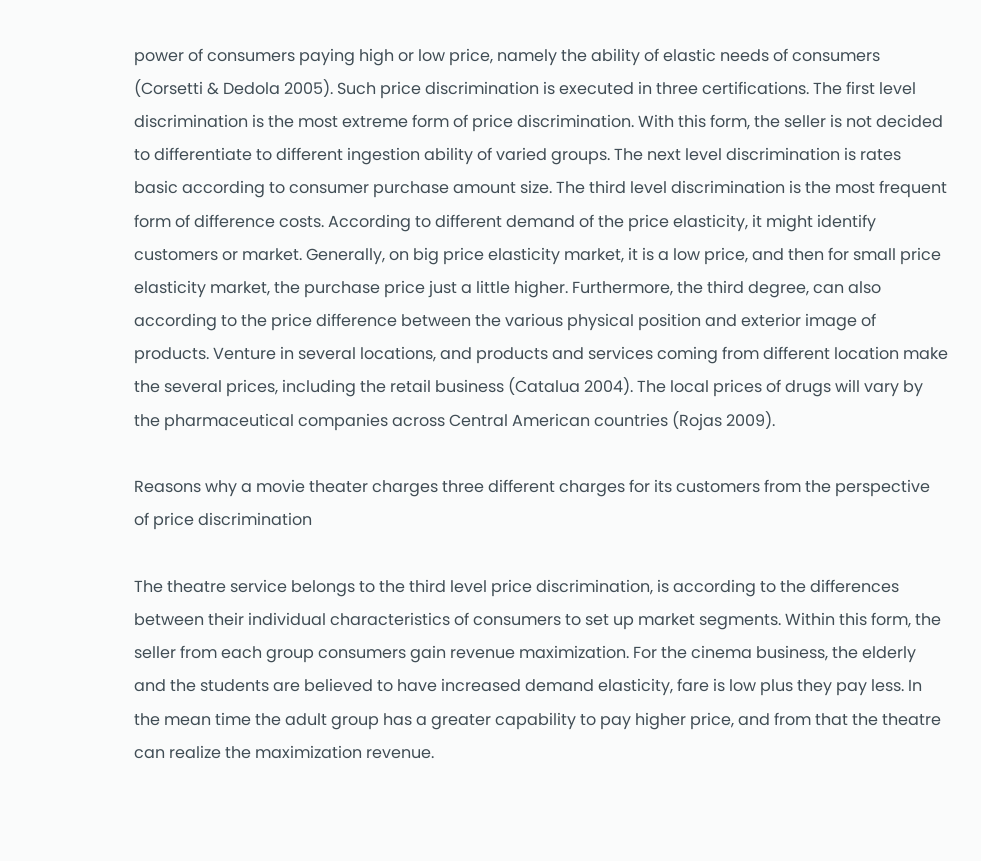power of consumers paying high or low price, namely the ability of elastic needs of consumers (Corsetti & Dedola 2005). Such price discrimination is executed in three certifications. The first level discrimination is the most extreme form of price discrimination. With this form, the seller is not decided to differentiate to different ingestion ability of varied groups. The next level discrimination is rates basic according to consumer purchase amount size. The third level discrimination is the most frequent form of difference costs. According to different demand of the price elasticity, it might identify customers or market. Generally, on big price elasticity market, it is a low price, and then for small price elasticity market, the purchase price just a little higher. Furthermore, the third degree, can also according to the price difference between the various physical position and exterior image of products. Venture in several locations, and products and services coming from different location make the several prices, including the retail business (Catalua 2004). The local prices of drugs will vary by the pharmaceutical companies across Central American countries (Rojas 2009).

Reasons why a movie theater charges three different charges for its customers from the perspective of price discrimination

The theatre service belongs to the third level price discrimination, is according to the differences between their individual characteristics of consumers to set up market segments. Within this form, the seller from each group consumers gain revenue maximization. For the cinema business, the elderly and the students are believed to have increased demand elasticity, fare is low plus they pay less. In the mean time the adult group has a greater capability to pay higher price, and from that the theatre can realize the maximization revenue.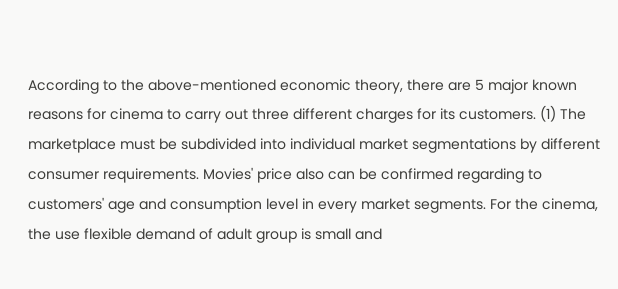According to the above-mentioned economic theory, there are 5 major known reasons for cinema to carry out three different charges for its customers. (1) The marketplace must be subdivided into individual market segmentations by different consumer requirements. Movies' price also can be confirmed regarding to customers' age and consumption level in every market segments. For the cinema, the use flexible demand of adult group is small and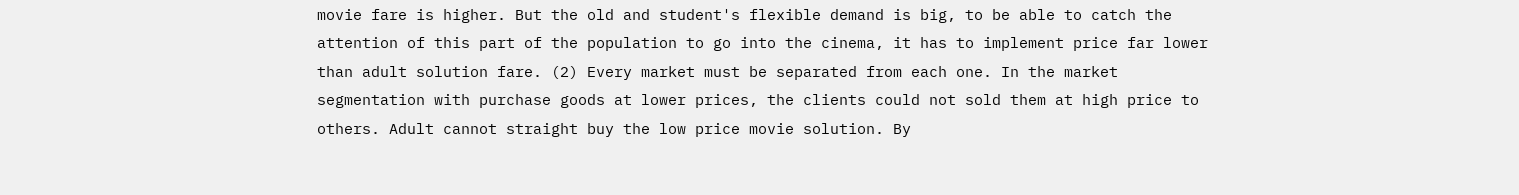movie fare is higher. But the old and student's flexible demand is big, to be able to catch the attention of this part of the population to go into the cinema, it has to implement price far lower than adult solution fare. (2) Every market must be separated from each one. In the market segmentation with purchase goods at lower prices, the clients could not sold them at high price to others. Adult cannot straight buy the low price movie solution. By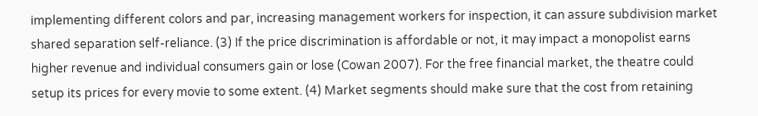implementing different colors and par, increasing management workers for inspection, it can assure subdivision market shared separation self-reliance. (3) If the price discrimination is affordable or not, it may impact a monopolist earns higher revenue and individual consumers gain or lose (Cowan 2007). For the free financial market, the theatre could setup its prices for every movie to some extent. (4) Market segments should make sure that the cost from retaining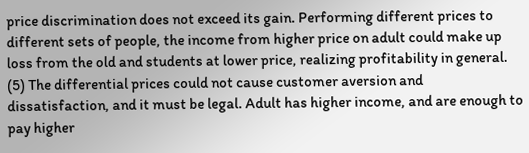price discrimination does not exceed its gain. Performing different prices to different sets of people, the income from higher price on adult could make up loss from the old and students at lower price, realizing profitability in general. (5) The differential prices could not cause customer aversion and dissatisfaction, and it must be legal. Adult has higher income, and are enough to pay higher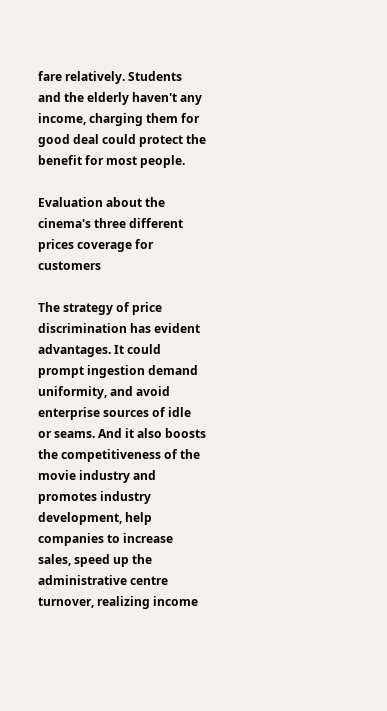fare relatively. Students and the elderly haven't any income, charging them for good deal could protect the benefit for most people.

Evaluation about the cinema's three different prices coverage for customers

The strategy of price discrimination has evident advantages. It could prompt ingestion demand uniformity, and avoid enterprise sources of idle or seams. And it also boosts the competitiveness of the movie industry and promotes industry development, help companies to increase sales, speed up the administrative centre turnover, realizing income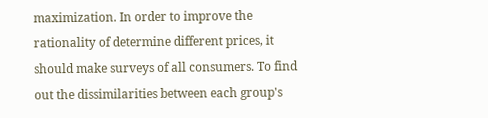maximization. In order to improve the rationality of determine different prices, it should make surveys of all consumers. To find out the dissimilarities between each group's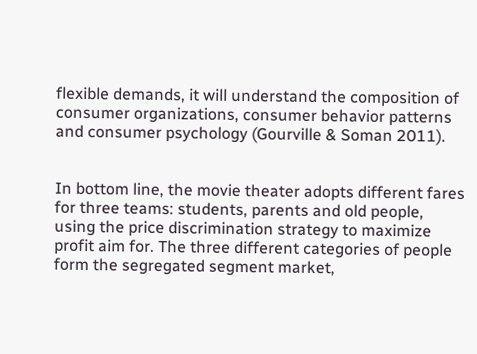flexible demands, it will understand the composition of consumer organizations, consumer behavior patterns and consumer psychology (Gourville & Soman 2011).


In bottom line, the movie theater adopts different fares for three teams: students, parents and old people, using the price discrimination strategy to maximize profit aim for. The three different categories of people form the segregated segment market,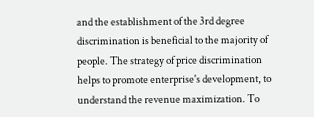and the establishment of the 3rd degree discrimination is beneficial to the majority of people. The strategy of price discrimination helps to promote enterprise's development, to understand the revenue maximization. To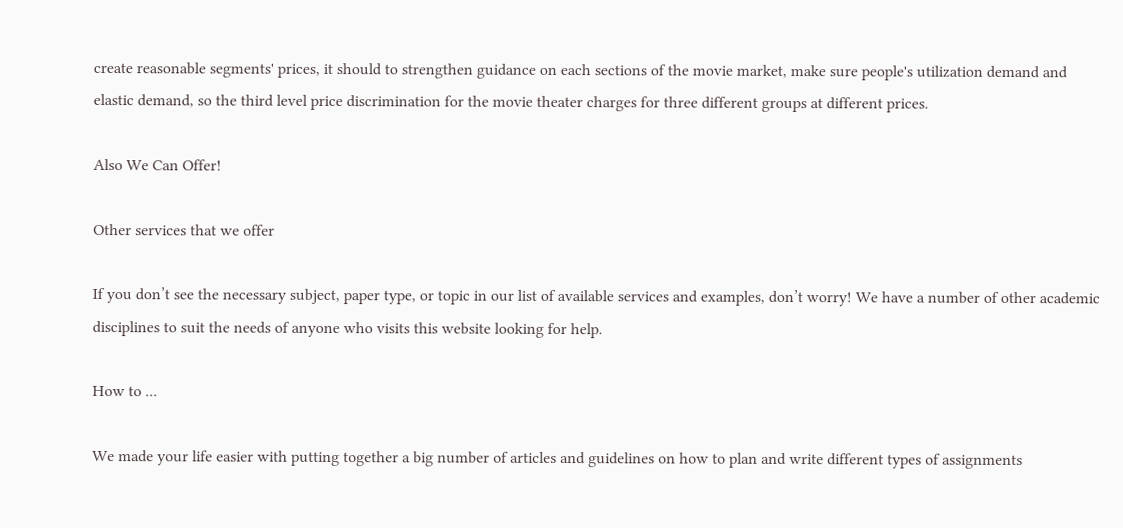create reasonable segments' prices, it should to strengthen guidance on each sections of the movie market, make sure people's utilization demand and elastic demand, so the third level price discrimination for the movie theater charges for three different groups at different prices.

Also We Can Offer!

Other services that we offer

If you don’t see the necessary subject, paper type, or topic in our list of available services and examples, don’t worry! We have a number of other academic disciplines to suit the needs of anyone who visits this website looking for help.

How to ...

We made your life easier with putting together a big number of articles and guidelines on how to plan and write different types of assignments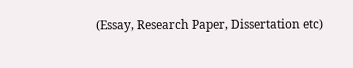(Essay, Research Paper, Dissertation etc)